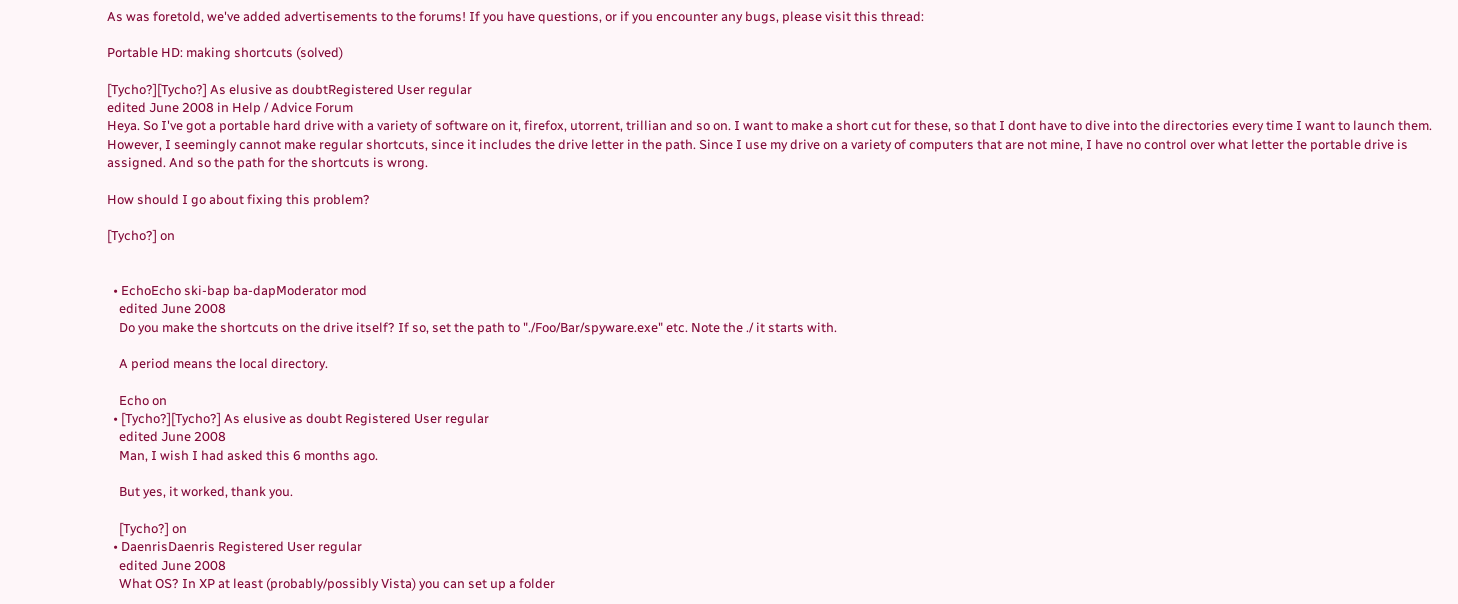As was foretold, we've added advertisements to the forums! If you have questions, or if you encounter any bugs, please visit this thread:

Portable HD: making shortcuts (solved)

[Tycho?][Tycho?] As elusive as doubtRegistered User regular
edited June 2008 in Help / Advice Forum
Heya. So I've got a portable hard drive with a variety of software on it, firefox, utorrent, trillian and so on. I want to make a short cut for these, so that I dont have to dive into the directories every time I want to launch them. However, I seemingly cannot make regular shortcuts, since it includes the drive letter in the path. Since I use my drive on a variety of computers that are not mine, I have no control over what letter the portable drive is assigned. And so the path for the shortcuts is wrong.

How should I go about fixing this problem?

[Tycho?] on


  • EchoEcho ski-bap ba-dapModerator mod
    edited June 2008
    Do you make the shortcuts on the drive itself? If so, set the path to "./Foo/Bar/spyware.exe" etc. Note the ./ it starts with.

    A period means the local directory.

    Echo on
  • [Tycho?][Tycho?] As elusive as doubt Registered User regular
    edited June 2008
    Man, I wish I had asked this 6 months ago.

    But yes, it worked, thank you.

    [Tycho?] on
  • DaenrisDaenris Registered User regular
    edited June 2008
    What OS? In XP at least (probably/possibly Vista) you can set up a folder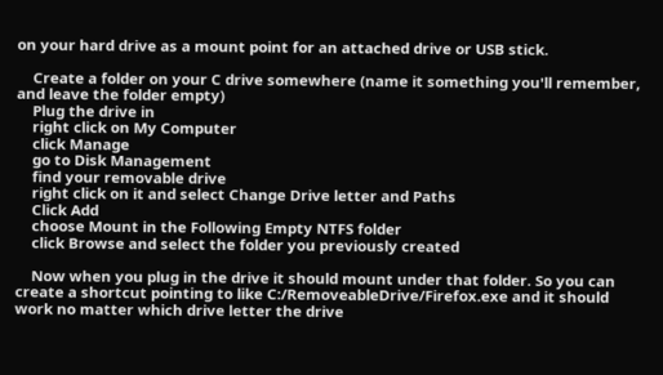on your hard drive as a mount point for an attached drive or USB stick.

    Create a folder on your C drive somewhere (name it something you'll remember, and leave the folder empty)
    Plug the drive in
    right click on My Computer
    click Manage
    go to Disk Management
    find your removable drive
    right click on it and select Change Drive letter and Paths
    Click Add
    choose Mount in the Following Empty NTFS folder
    click Browse and select the folder you previously created

    Now when you plug in the drive it should mount under that folder. So you can create a shortcut pointing to like C:/RemoveableDrive/Firefox.exe and it should work no matter which drive letter the drive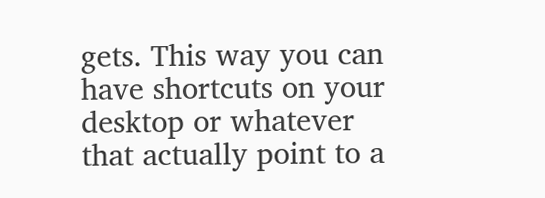gets. This way you can have shortcuts on your desktop or whatever that actually point to a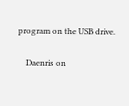program on the USB drive.

    Daenris on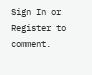Sign In or Register to comment.